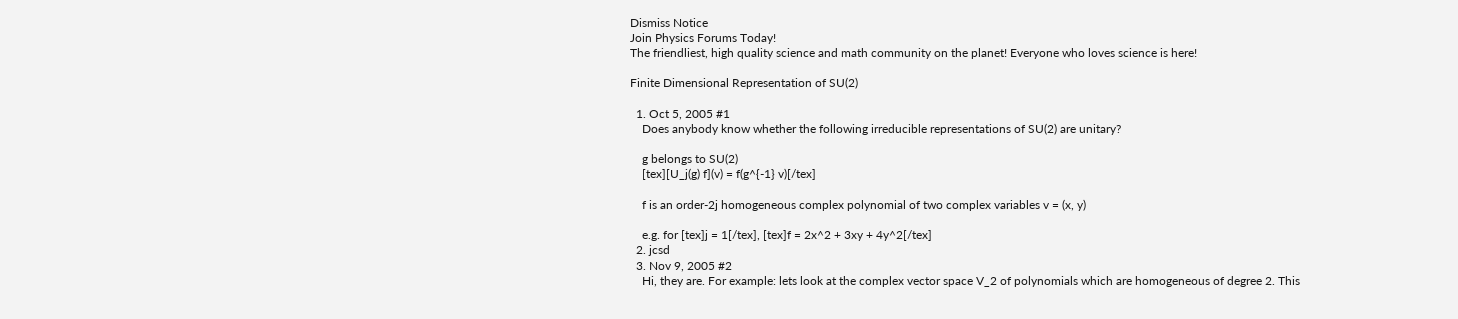Dismiss Notice
Join Physics Forums Today!
The friendliest, high quality science and math community on the planet! Everyone who loves science is here!

Finite Dimensional Representation of SU(2)

  1. Oct 5, 2005 #1
    Does anybody know whether the following irreducible representations of SU(2) are unitary?

    g belongs to SU(2)
    [tex][U_j(g) f](v) = f(g^{-1} v)[/tex]

    f is an order-2j homogeneous complex polynomial of two complex variables v = (x, y)

    e.g. for [tex]j = 1[/tex], [tex]f = 2x^2 + 3xy + 4y^2[/tex]
  2. jcsd
  3. Nov 9, 2005 #2
    Hi, they are. For example: lets look at the complex vector space V_2 of polynomials which are homogeneous of degree 2. This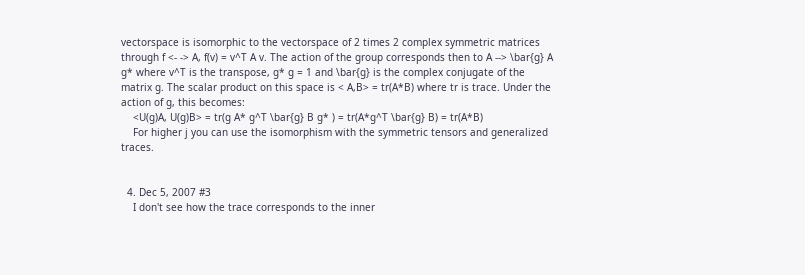vectorspace is isomorphic to the vectorspace of 2 times 2 complex symmetric matrices through f <- -> A, f(v) = v^T A v. The action of the group corresponds then to A --> \bar{g} A g* where v^T is the transpose, g* g = 1 and \bar{g} is the complex conjugate of the matrix g. The scalar product on this space is < A,B> = tr(A*B) where tr is trace. Under the action of g, this becomes:
    <U(g)A, U(g)B> = tr(g A* g^T \bar{g} B g* ) = tr(A*g^T \bar{g} B) = tr(A*B)
    For higher j you can use the isomorphism with the symmetric tensors and generalized traces.


  4. Dec 5, 2007 #3
    I don't see how the trace corresponds to the inner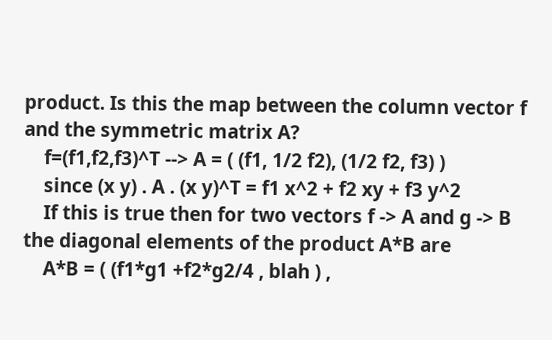product. Is this the map between the column vector f and the symmetric matrix A?
    f=(f1,f2,f3)^T --> A = ( (f1, 1/2 f2), (1/2 f2, f3) )
    since (x y) . A . (x y)^T = f1 x^2 + f2 xy + f3 y^2
    If this is true then for two vectors f -> A and g -> B the diagonal elements of the product A*B are
    A*B = ( (f1*g1 +f2*g2/4 , blah ) ,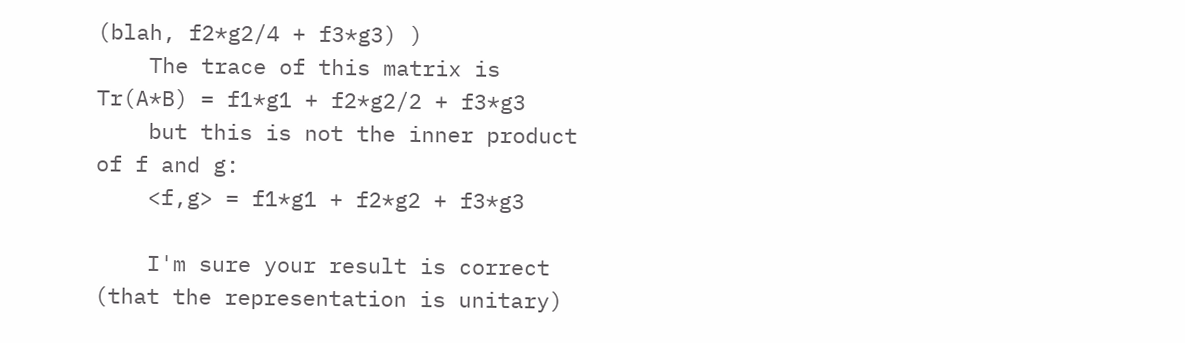(blah, f2*g2/4 + f3*g3) )
    The trace of this matrix is Tr(A*B) = f1*g1 + f2*g2/2 + f3*g3
    but this is not the inner product of f and g:
    <f,g> = f1*g1 + f2*g2 + f3*g3

    I'm sure your result is correct (that the representation is unitary)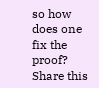so how does one fix the proof?
Share this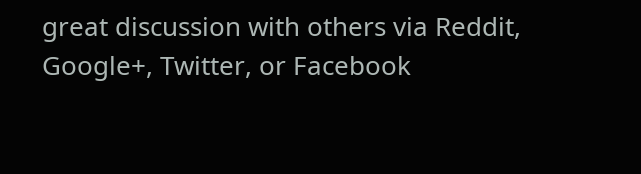great discussion with others via Reddit, Google+, Twitter, or Facebook